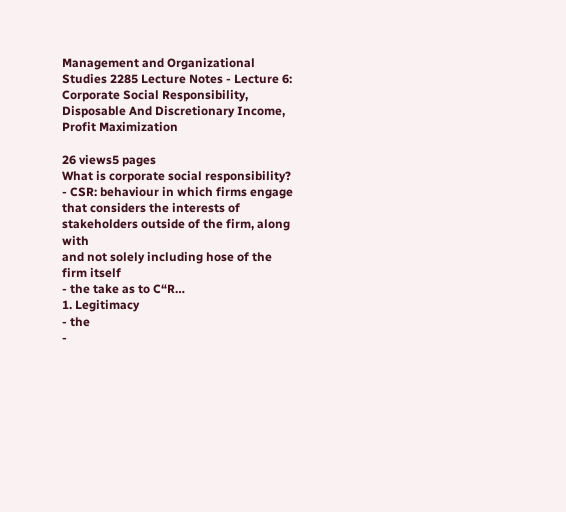Management and Organizational Studies 2285 Lecture Notes - Lecture 6: Corporate Social Responsibility, Disposable And Discretionary Income, Profit Maximization

26 views5 pages
What is corporate social responsibility?
- CSR: behaviour in which firms engage that considers the interests of stakeholders outside of the firm, along with
and not solely including hose of the firm itself
- the take as to C“R…
1. Legitimacy
- the
-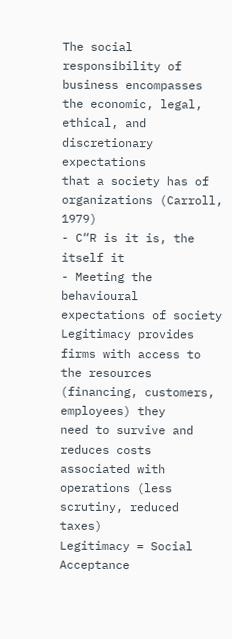The social responsibility of business encompasses the economic, legal, ethical, and discretionary expectations
that a society has of organizations (Carroll, 1979)
- C“R is it is, the itself it
- Meeting the behavioural expectations of society
Legitimacy provides firms with access to the resources (financing, customers, employees) they
need to survive and reduces costs associated with operations (less scrutiny, reduced taxes)
Legitimacy = Social Acceptance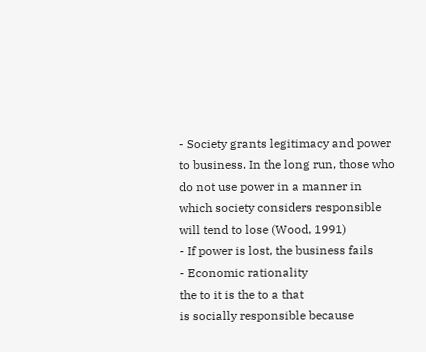- Society grants legitimacy and power to business. In the long run, those who do not use power in a manner in
which society considers responsible will tend to lose (Wood, 1991)
- If power is lost, the business fails
- Economic rationality
the to it is the to a that
is socially responsible because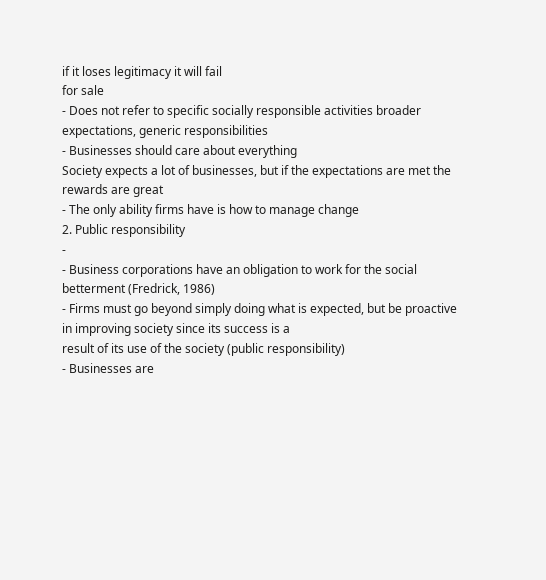if it loses legitimacy it will fail
for sale
- Does not refer to specific socially responsible activities broader expectations, generic responsibilities
- Businesses should care about everything
Society expects a lot of businesses, but if the expectations are met the rewards are great
- The only ability firms have is how to manage change
2. Public responsibility
-
- Business corporations have an obligation to work for the social betterment (Fredrick, 1986)
- Firms must go beyond simply doing what is expected, but be proactive in improving society since its success is a
result of its use of the society (public responsibility)
- Businesses are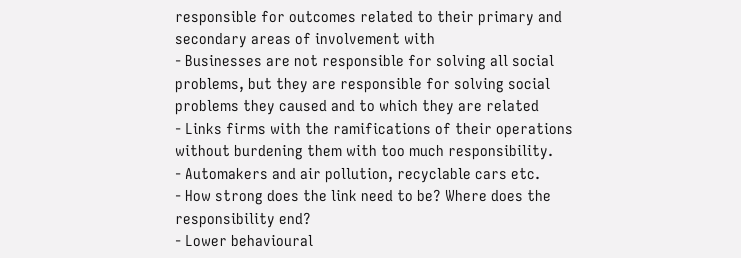responsible for outcomes related to their primary and secondary areas of involvement with
- Businesses are not responsible for solving all social problems, but they are responsible for solving social
problems they caused and to which they are related
- Links firms with the ramifications of their operations without burdening them with too much responsibility.
- Automakers and air pollution, recyclable cars etc.
- How strong does the link need to be? Where does the responsibility end?
- Lower behavioural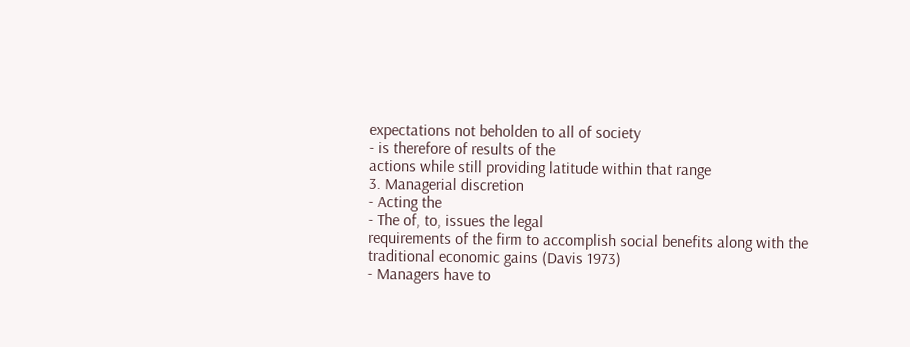expectations not beholden to all of society
- is therefore of results of the
actions while still providing latitude within that range
3. Managerial discretion
- Acting the
- The of, to, issues the legal
requirements of the firm to accomplish social benefits along with the traditional economic gains (Davis 1973)
- Managers have to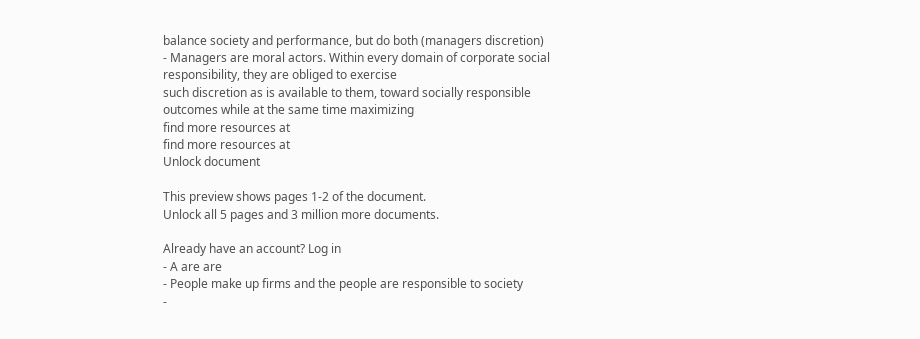balance society and performance, but do both (managers discretion)
- Managers are moral actors. Within every domain of corporate social responsibility, they are obliged to exercise
such discretion as is available to them, toward socially responsible outcomes while at the same time maximizing
find more resources at
find more resources at
Unlock document

This preview shows pages 1-2 of the document.
Unlock all 5 pages and 3 million more documents.

Already have an account? Log in
- A are are
- People make up firms and the people are responsible to society
-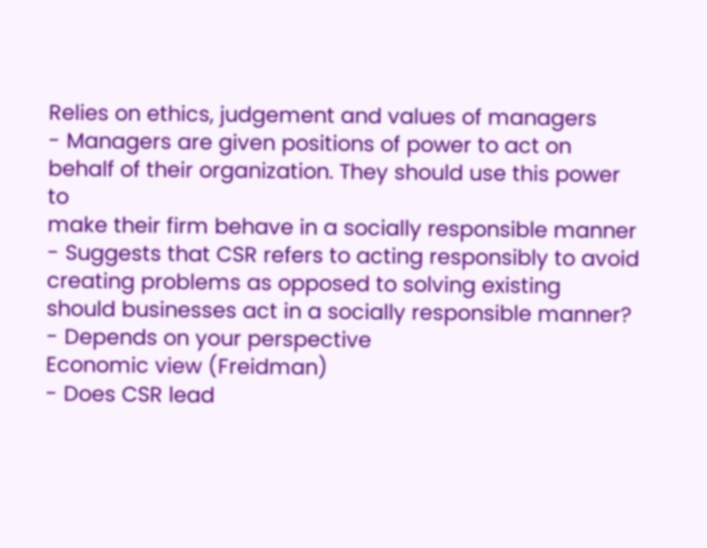Relies on ethics, judgement and values of managers
- Managers are given positions of power to act on behalf of their organization. They should use this power to
make their firm behave in a socially responsible manner
- Suggests that CSR refers to acting responsibly to avoid creating problems as opposed to solving existing
should businesses act in a socially responsible manner?
- Depends on your perspective
Economic view (Freidman)
- Does CSR lead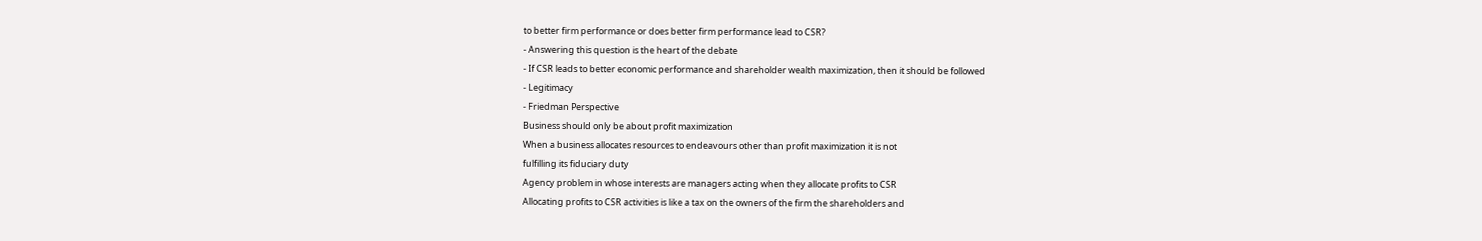to better firm performance or does better firm performance lead to CSR?
- Answering this question is the heart of the debate
- If CSR leads to better economic performance and shareholder wealth maximization, then it should be followed
- Legitimacy
- Friedman Perspective
Business should only be about profit maximization
When a business allocates resources to endeavours other than profit maximization it is not
fulfilling its fiduciary duty
Agency problem in whose interests are managers acting when they allocate profits to CSR
Allocating profits to CSR activities is like a tax on the owners of the firm the shareholders and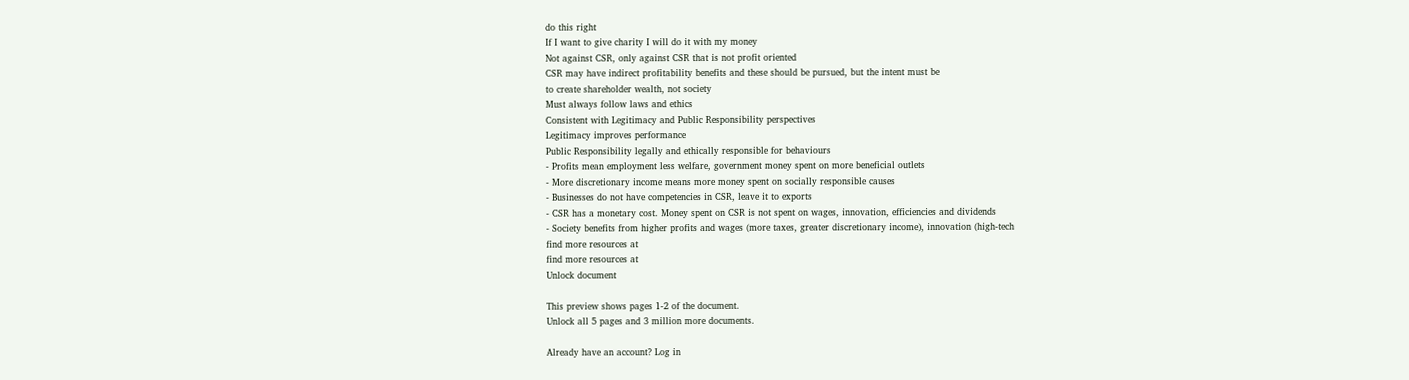do this right
If I want to give charity I will do it with my money
Not against CSR, only against CSR that is not profit oriented
CSR may have indirect profitability benefits and these should be pursued, but the intent must be
to create shareholder wealth, not society
Must always follow laws and ethics
Consistent with Legitimacy and Public Responsibility perspectives
Legitimacy improves performance
Public Responsibility legally and ethically responsible for behaviours
- Profits mean employment less welfare, government money spent on more beneficial outlets
- More discretionary income means more money spent on socially responsible causes
- Businesses do not have competencies in CSR, leave it to exports
- CSR has a monetary cost. Money spent on CSR is not spent on wages, innovation, efficiencies and dividends
- Society benefits from higher profits and wages (more taxes, greater discretionary income), innovation (high-tech
find more resources at
find more resources at
Unlock document

This preview shows pages 1-2 of the document.
Unlock all 5 pages and 3 million more documents.

Already have an account? Log in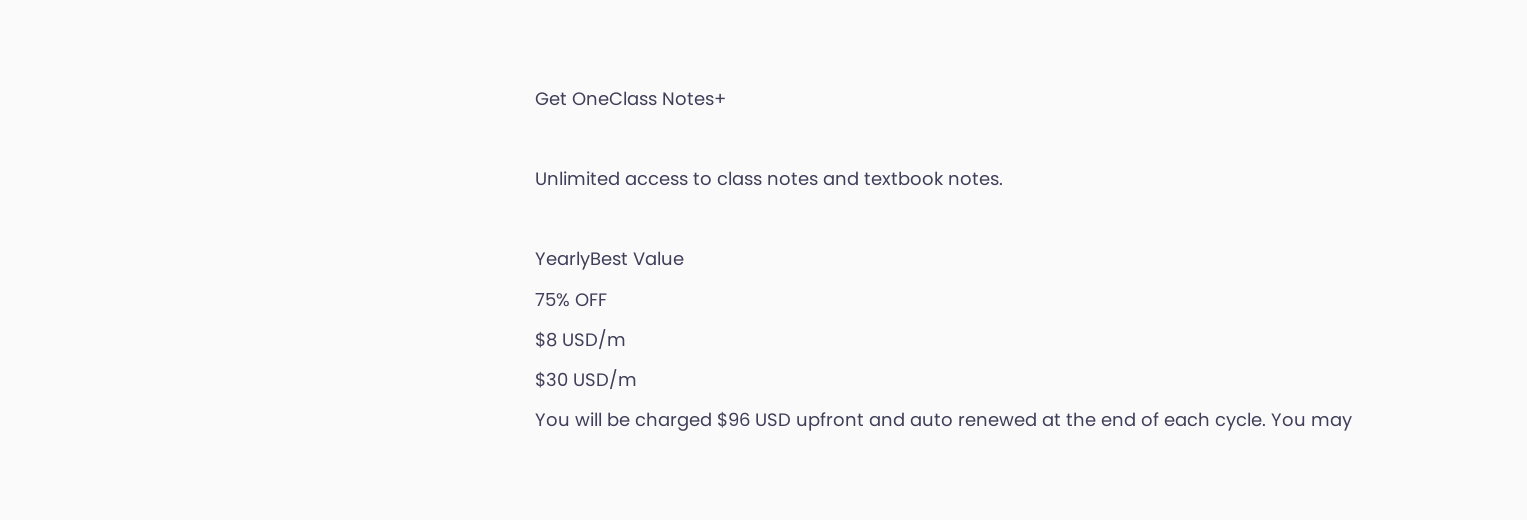Get OneClass Notes+

Unlimited access to class notes and textbook notes.

YearlyBest Value
75% OFF
$8 USD/m
$30 USD/m
You will be charged $96 USD upfront and auto renewed at the end of each cycle. You may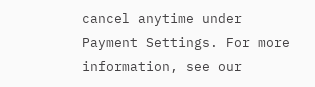cancel anytime under Payment Settings. For more information, see our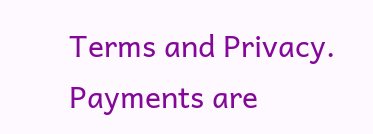Terms and Privacy.
Payments are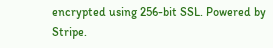encrypted using 256-bit SSL. Powered by Stripe.